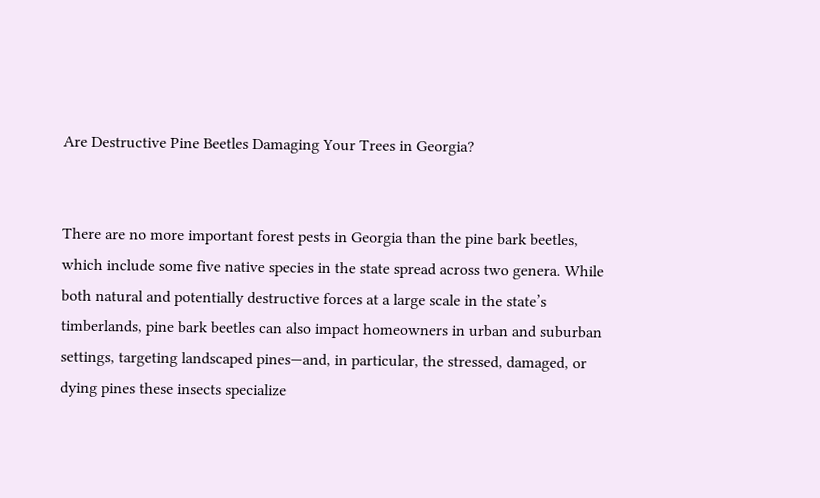Are Destructive Pine Beetles Damaging Your Trees in Georgia?


There are no more important forest pests in Georgia than the pine bark beetles, which include some five native species in the state spread across two genera. While both natural and potentially destructive forces at a large scale in the state’s timberlands, pine bark beetles can also impact homeowners in urban and suburban settings, targeting landscaped pines—and, in particular, the stressed, damaged, or dying pines these insects specialize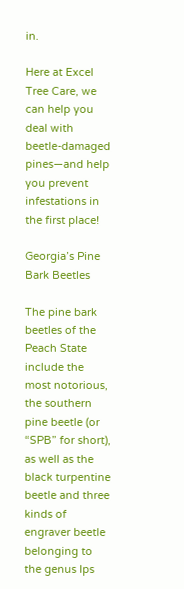in.

Here at Excel Tree Care, we can help you deal with beetle-damaged pines—and help you prevent infestations in the first place!

Georgia’s Pine Bark Beetles

The pine bark beetles of the Peach State include the most notorious, the southern pine beetle (or “SPB” for short), as well as the black turpentine beetle and three kinds of engraver beetle belonging to the genus Ips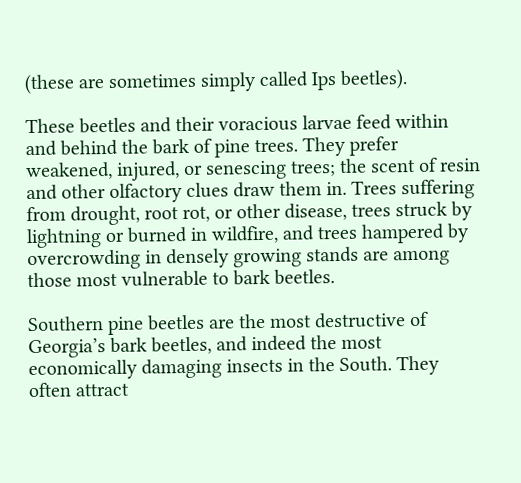(these are sometimes simply called Ips beetles).

These beetles and their voracious larvae feed within and behind the bark of pine trees. They prefer weakened, injured, or senescing trees; the scent of resin and other olfactory clues draw them in. Trees suffering from drought, root rot, or other disease, trees struck by lightning or burned in wildfire, and trees hampered by overcrowding in densely growing stands are among those most vulnerable to bark beetles.

Southern pine beetles are the most destructive of Georgia’s bark beetles, and indeed the most economically damaging insects in the South. They often attract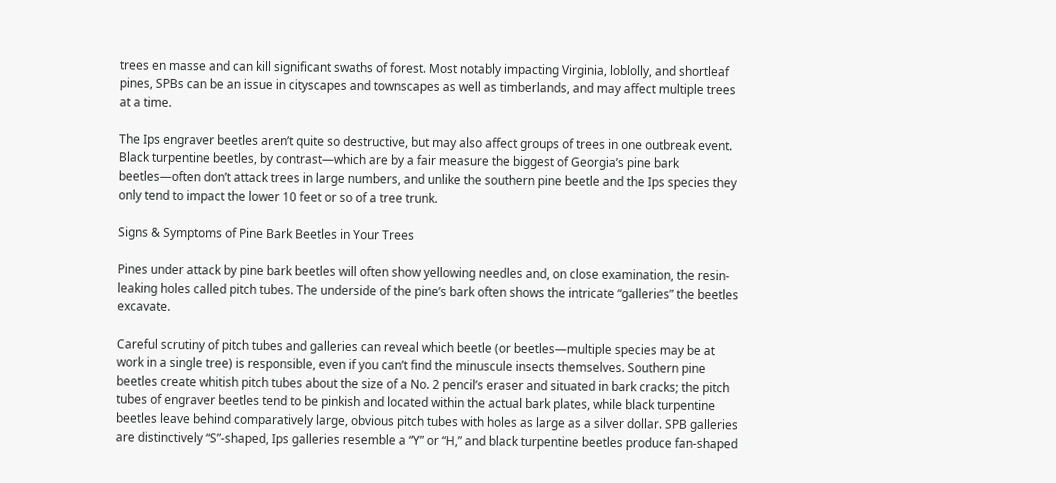trees en masse and can kill significant swaths of forest. Most notably impacting Virginia, loblolly, and shortleaf pines, SPBs can be an issue in cityscapes and townscapes as well as timberlands, and may affect multiple trees at a time.

The Ips engraver beetles aren’t quite so destructive, but may also affect groups of trees in one outbreak event. Black turpentine beetles, by contrast—which are by a fair measure the biggest of Georgia’s pine bark beetles—often don’t attack trees in large numbers, and unlike the southern pine beetle and the Ips species they only tend to impact the lower 10 feet or so of a tree trunk.

Signs & Symptoms of Pine Bark Beetles in Your Trees

Pines under attack by pine bark beetles will often show yellowing needles and, on close examination, the resin-leaking holes called pitch tubes. The underside of the pine’s bark often shows the intricate “galleries” the beetles excavate.

Careful scrutiny of pitch tubes and galleries can reveal which beetle (or beetles—multiple species may be at work in a single tree) is responsible, even if you can’t find the minuscule insects themselves. Southern pine beetles create whitish pitch tubes about the size of a No. 2 pencil’s eraser and situated in bark cracks; the pitch tubes of engraver beetles tend to be pinkish and located within the actual bark plates, while black turpentine beetles leave behind comparatively large, obvious pitch tubes with holes as large as a silver dollar. SPB galleries are distinctively “S”-shaped, Ips galleries resemble a “Y” or “H,” and black turpentine beetles produce fan-shaped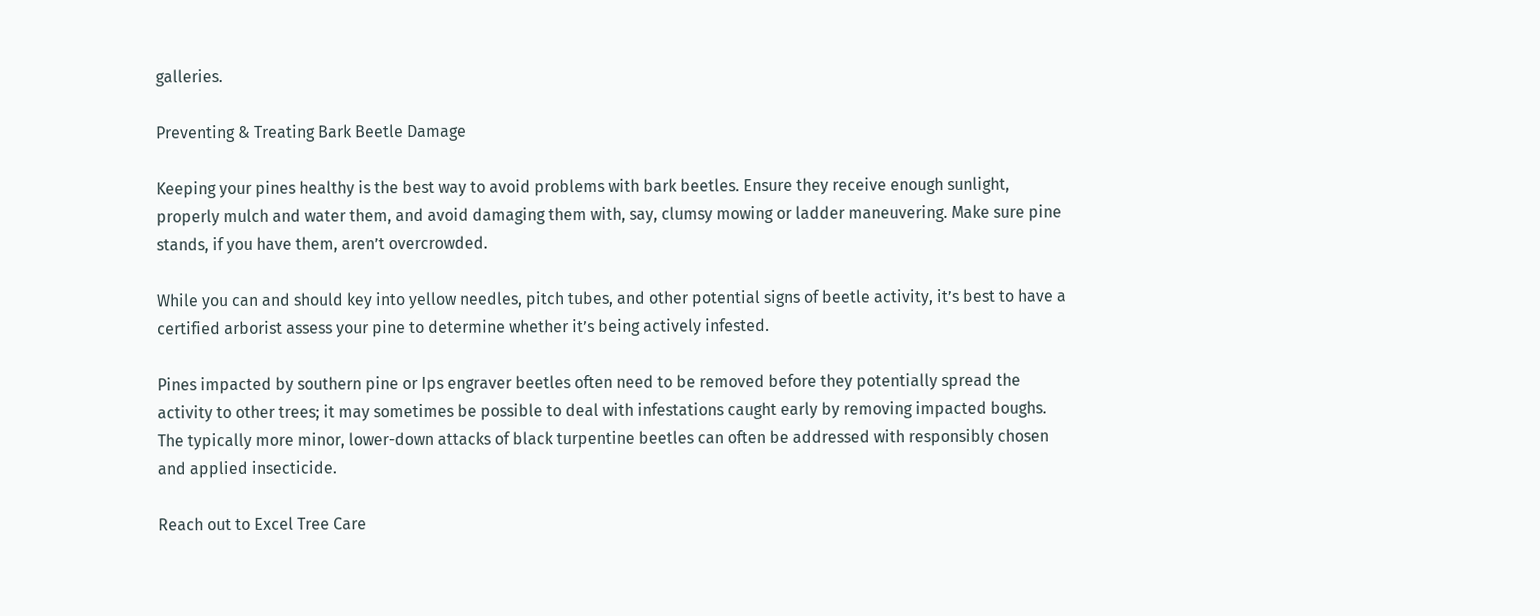galleries.

Preventing & Treating Bark Beetle Damage

Keeping your pines healthy is the best way to avoid problems with bark beetles. Ensure they receive enough sunlight, properly mulch and water them, and avoid damaging them with, say, clumsy mowing or ladder maneuvering. Make sure pine stands, if you have them, aren’t overcrowded.

While you can and should key into yellow needles, pitch tubes, and other potential signs of beetle activity, it’s best to have a certified arborist assess your pine to determine whether it’s being actively infested.

Pines impacted by southern pine or Ips engraver beetles often need to be removed before they potentially spread the activity to other trees; it may sometimes be possible to deal with infestations caught early by removing impacted boughs. The typically more minor, lower-down attacks of black turpentine beetles can often be addressed with responsibly chosen and applied insecticide.

Reach out to Excel Tree Care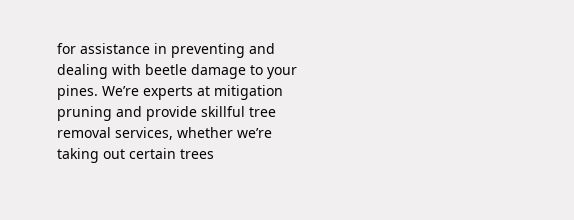for assistance in preventing and dealing with beetle damage to your pines. We’re experts at mitigation pruning and provide skillful tree removal services, whether we’re taking out certain trees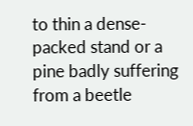to thin a dense-packed stand or a pine badly suffering from a beetle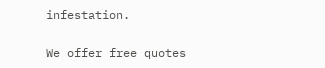infestation.

We offer free quotes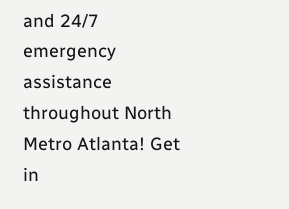and 24/7 emergency assistance throughout North Metro Atlanta! Get in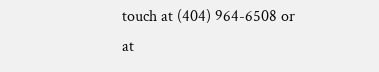touch at (404) 964-6508 or at